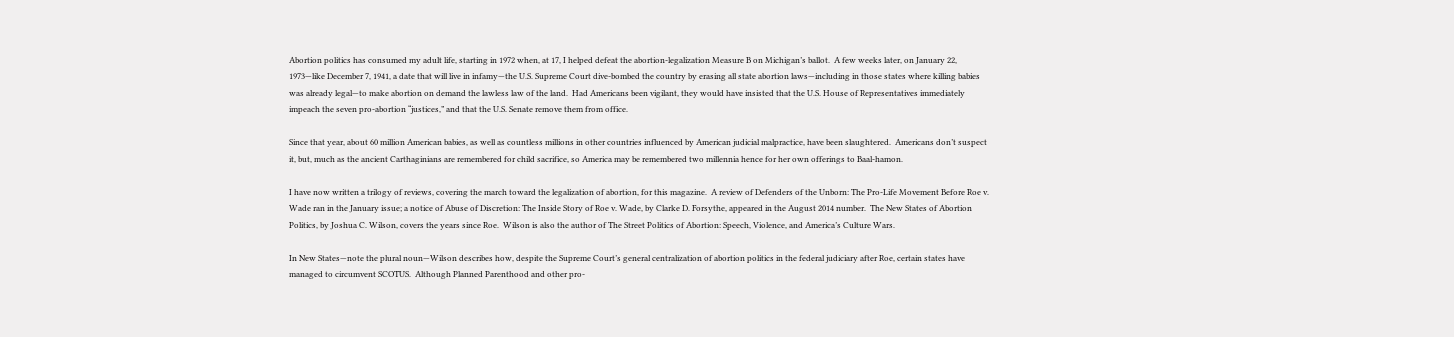Abortion politics has consumed my adult life, starting in 1972 when, at 17, I helped defeat the abortion-legalization Measure B on Michigan’s ballot.  A few weeks later, on January 22, 1973—like December 7, 1941, a date that will live in infamy—the U.S. Supreme Court dive-bombed the country by erasing all state abortion laws—including in those states where killing babies was already legal—to make abortion on demand the lawless law of the land.  Had Americans been vigilant, they would have insisted that the U.S. House of Representatives immediately impeach the seven pro-abortion “justices,” and that the U.S. Senate remove them from office.

Since that year, about 60 million American babies, as well as countless millions in other countries influenced by American judicial malpractice, have been slaughtered.  Americans don’t suspect it, but, much as the ancient Carthaginians are remembered for child sacrifice, so America may be remembered two millennia hence for her own offerings to Baal-hamon.

I have now written a trilogy of reviews, covering the march toward the legalization of abortion, for this magazine.  A review of Defenders of the Unborn: The Pro-Life Movement Before Roe v. Wade ran in the January issue; a notice of Abuse of Discretion: The Inside Story of Roe v. Wade, by Clarke D. Forsythe, appeared in the August 2014 number.  The New States of Abortion Politics, by Joshua C. Wilson, covers the years since Roe.  Wilson is also the author of The Street Politics of Abortion: Speech, Violence, and America’s Culture Wars.

In New States—note the plural noun—Wilson describes how, despite the Supreme Court’s general centralization of abortion politics in the federal judiciary after Roe, certain states have managed to circumvent SCOTUS.  Although Planned Parenthood and other pro-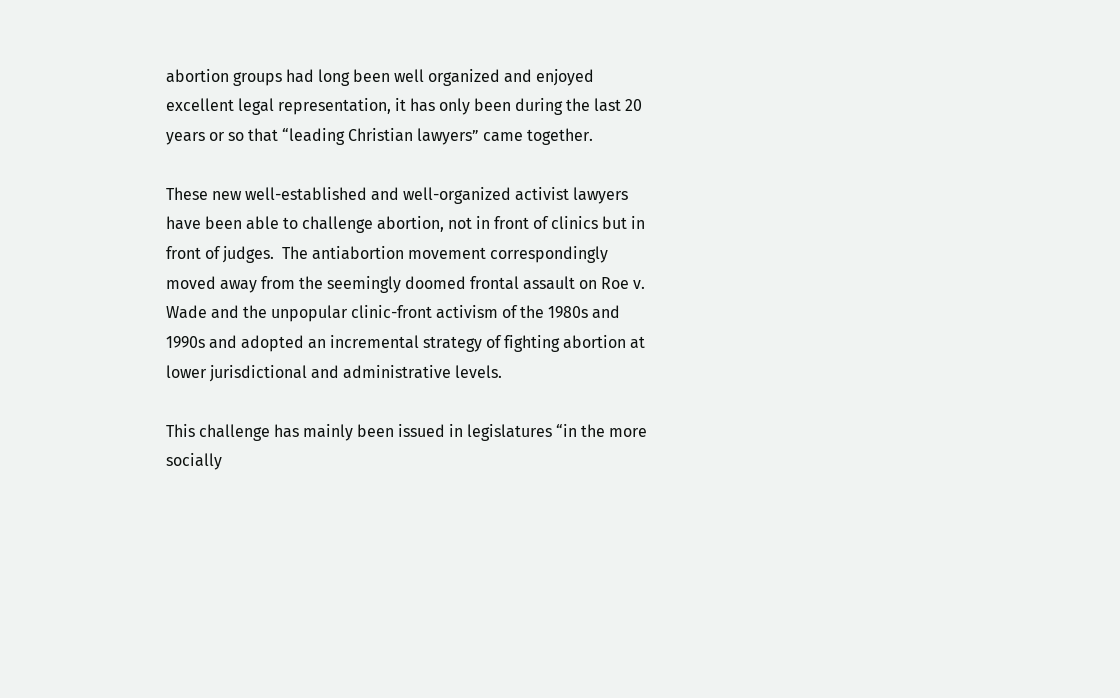abortion groups had long been well organized and enjoyed excellent legal representation, it has only been during the last 20 years or so that “leading Christian lawyers” came together.

These new well-established and well-organized activist lawyers have been able to challenge abortion, not in front of clinics but in front of judges.  The antiabortion movement correspondingly moved away from the seemingly doomed frontal assault on Roe v. Wade and the unpopular clinic-front activism of the 1980s and 1990s and adopted an incremental strategy of fighting abortion at lower jurisdictional and administrative levels.

This challenge has mainly been issued in legislatures “in the more socially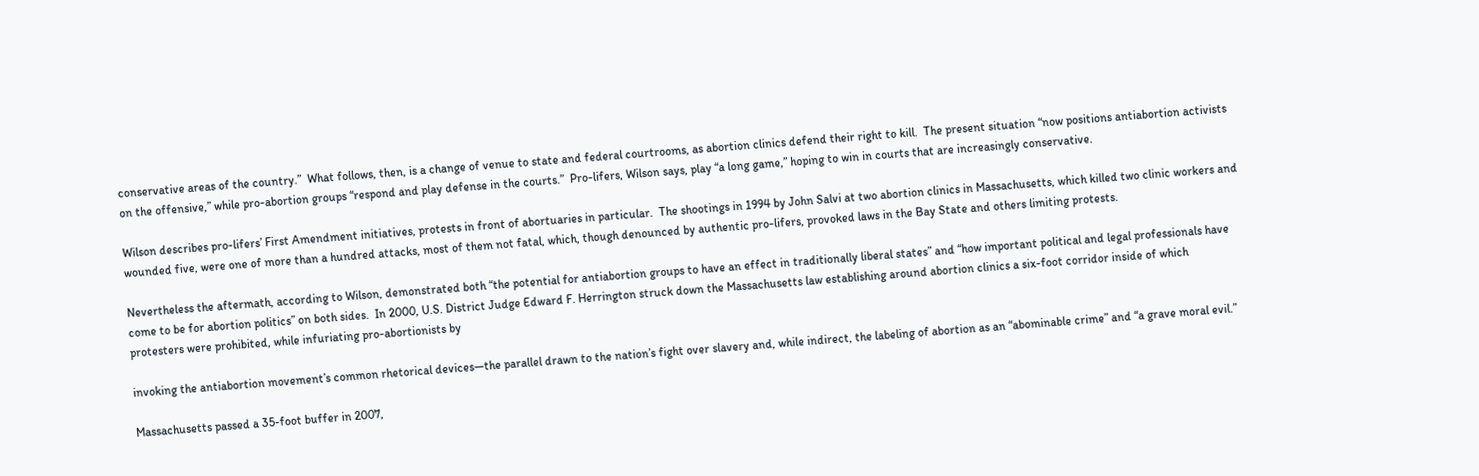conservative areas of the country.”  What follows, then, is a change of venue to state and federal courtrooms, as abortion clinics defend their right to kill.  The present situation “now positions antiabortion activists on the offensive,” while pro-abortion groups “respond and play defense in the courts.”  Pro-lifers, Wilson says, play “a long game,” hoping to win in courts that are increasingly conservative.

Wilson describes pro-lifers’ First Amendment initiatives, protests in front of abortuaries in particular.  The shootings in 1994 by John Salvi at two abortion clinics in Massachusetts, which killed two clinic workers and wounded five, were one of more than a hundred attacks, most of them not fatal, which, though denounced by authentic pro-lifers, provoked laws in the Bay State and others limiting protests.

Nevertheless the aftermath, according to Wilson, demonstrated both “the potential for antiabortion groups to have an effect in traditionally liberal states” and “how important political and legal professionals have come to be for abortion politics” on both sides.  In 2000, U.S. District Judge Edward F. Herrington struck down the Massachusetts law establishing around abortion clinics a six-foot corridor inside of which protesters were prohibited, while infuriating pro-abortionists by

invoking the antiabortion movement’s common rhetorical devices—the parallel drawn to the nation’s fight over slavery and, while indirect, the labeling of abortion as an “abominable crime” and “a grave moral evil.”

Massachusetts passed a 35-foot buffer in 2007,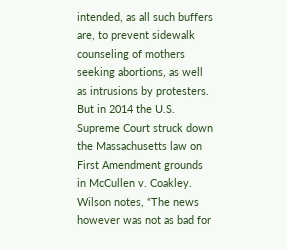intended, as all such buffers are, to prevent sidewalk counseling of mothers seeking abortions, as well as intrusions by protesters.  But in 2014 the U.S. Supreme Court struck down the Massachusetts law on First Amendment grounds in McCullen v. Coakley.  Wilson notes, “The news however was not as bad for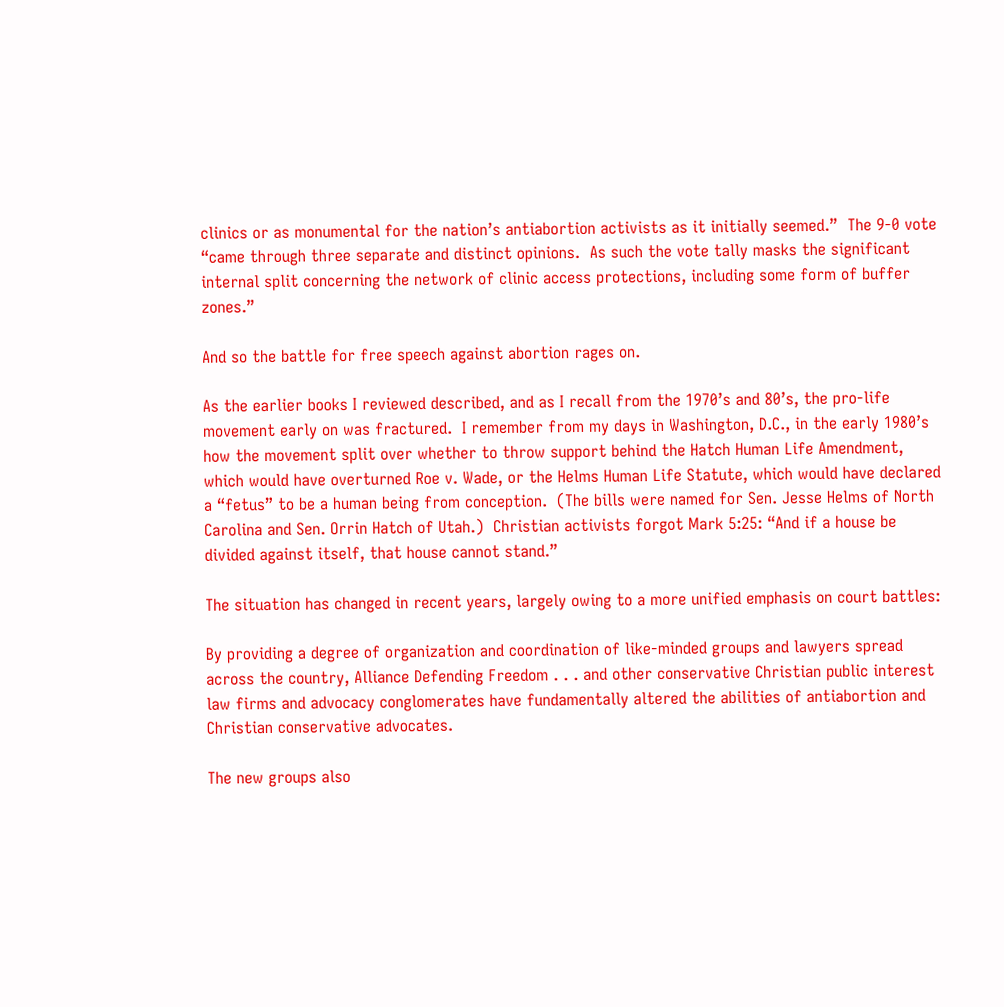clinics or as monumental for the nation’s antiabortion activists as it initially seemed.”  The 9-0 vote “came through three separate and distinct opinions.  As such the vote tally masks the significant internal split concerning the network of clinic access protections, including some form of buffer zones.”

And so the battle for free speech against abortion rages on.

As the earlier books I reviewed described, and as I recall from the 1970’s and 80’s, the pro-life movement early on was fractured.  I remember from my days in Washington, D.C., in the early 1980’s how the movement split over whether to throw support behind the Hatch Human Life Amendment, which would have overturned Roe v. Wade, or the Helms Human Life Statute, which would have declared a “fetus” to be a human being from conception.  (The bills were named for Sen. Jesse Helms of North Carolina and Sen. Orrin Hatch of Utah.)  Christian activists forgot Mark 5:25: “And if a house be divided against itself, that house cannot stand.”

The situation has changed in recent years, largely owing to a more unified emphasis on court battles:

By providing a degree of organization and coordination of like-minded groups and lawyers spread across the country, Alliance Defending Freedom . . . and other conservative Christian public interest law firms and advocacy conglomerates have fundamentally altered the abilities of antiabortion and Christian conservative advocates.

The new groups also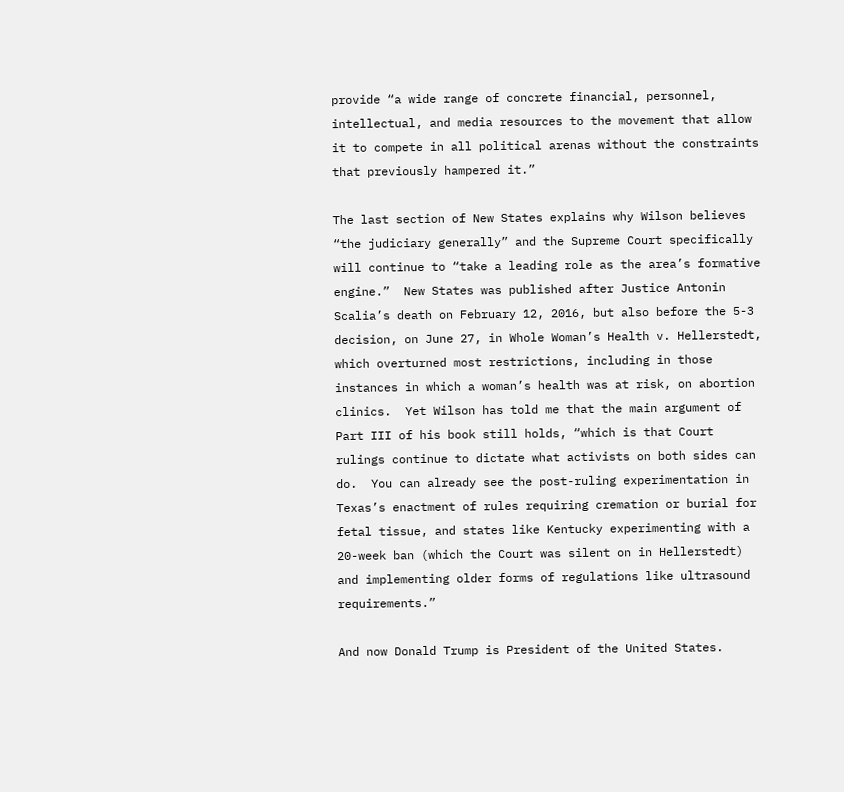provide “a wide range of concrete financial, personnel, intellectual, and media resources to the movement that allow it to compete in all political arenas without the constraints that previously hampered it.”

The last section of New States explains why Wilson believes “the judiciary generally” and the Supreme Court specifically will continue to “take a leading role as the area’s formative engine.”  New States was published after Justice Antonin Scalia’s death on February 12, 2016, but also before the 5-3 decision, on June 27, in Whole Woman’s Health v. Hellerstedt, which overturned most restrictions, including in those instances in which a woman’s health was at risk, on abortion clinics.  Yet Wilson has told me that the main argument of Part III of his book still holds, “which is that Court rulings continue to dictate what activists on both sides can do.  You can already see the post-ruling experimentation in Texas’s enactment of rules requiring cremation or burial for fetal tissue, and states like Kentucky experimenting with a 20-week ban (which the Court was silent on in Hellerstedt) and implementing older forms of regulations like ultrasound requirements.”

And now Donald Trump is President of the United States.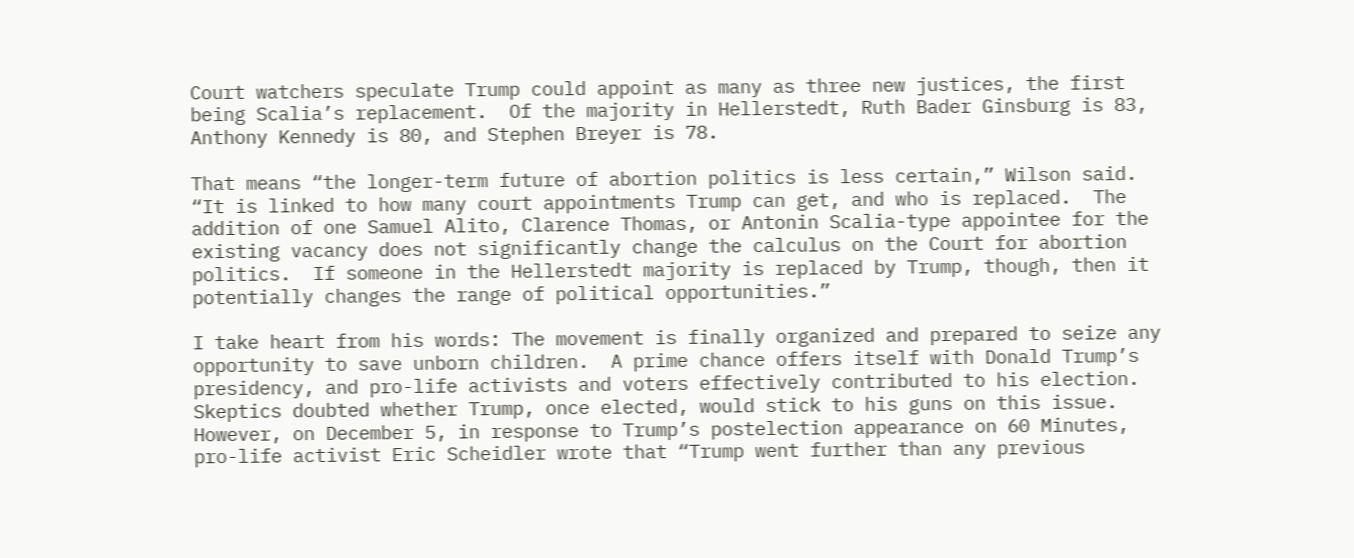Court watchers speculate Trump could appoint as many as three new justices, the first being Scalia’s replacement.  Of the majority in Hellerstedt, Ruth Bader Ginsburg is 83, Anthony Kennedy is 80, and Stephen Breyer is 78.

That means “the longer-term future of abortion politics is less certain,” Wilson said.  “It is linked to how many court appointments Trump can get, and who is replaced.  The addition of one Samuel Alito, Clarence Thomas, or Antonin Scalia-type appointee for the existing vacancy does not significantly change the calculus on the Court for abortion politics.  If someone in the Hellerstedt majority is replaced by Trump, though, then it potentially changes the range of political opportunities.”

I take heart from his words: The movement is finally organized and prepared to seize any opportunity to save unborn children.  A prime chance offers itself with Donald Trump’s presidency, and pro-life activists and voters effectively contributed to his election.  Skeptics doubted whether Trump, once elected, would stick to his guns on this issue.  However, on December 5, in response to Trump’s postelection appearance on 60 Minutes, pro-life activist Eric Scheidler wrote that “Trump went further than any previous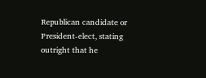Republican candidate or President-elect, stating outright that he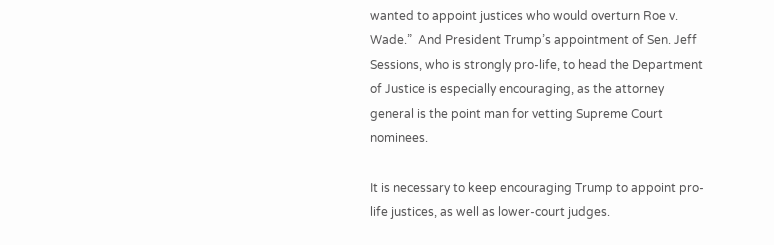wanted to appoint justices who would overturn Roe v. Wade.”  And President Trump’s appointment of Sen. Jeff Sessions, who is strongly pro-life, to head the Department of Justice is especially encouraging, as the attorney general is the point man for vetting Supreme Court nominees.

It is necessary to keep encouraging Trump to appoint pro-life justices, as well as lower-court judges.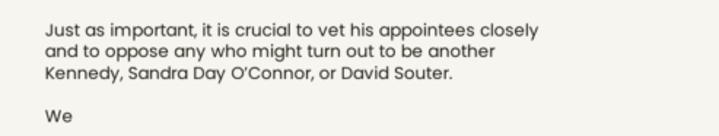Just as important, it is crucial to vet his appointees closely and to oppose any who might turn out to be another Kennedy, Sandra Day O’Connor, or David Souter.

We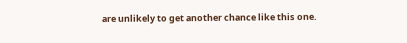are unlikely to get another chance like this one.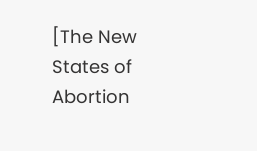[The New States of Abortion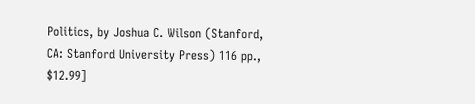Politics, by Joshua C. Wilson (Stanford, CA: Stanford University Press) 116 pp., $12.99]